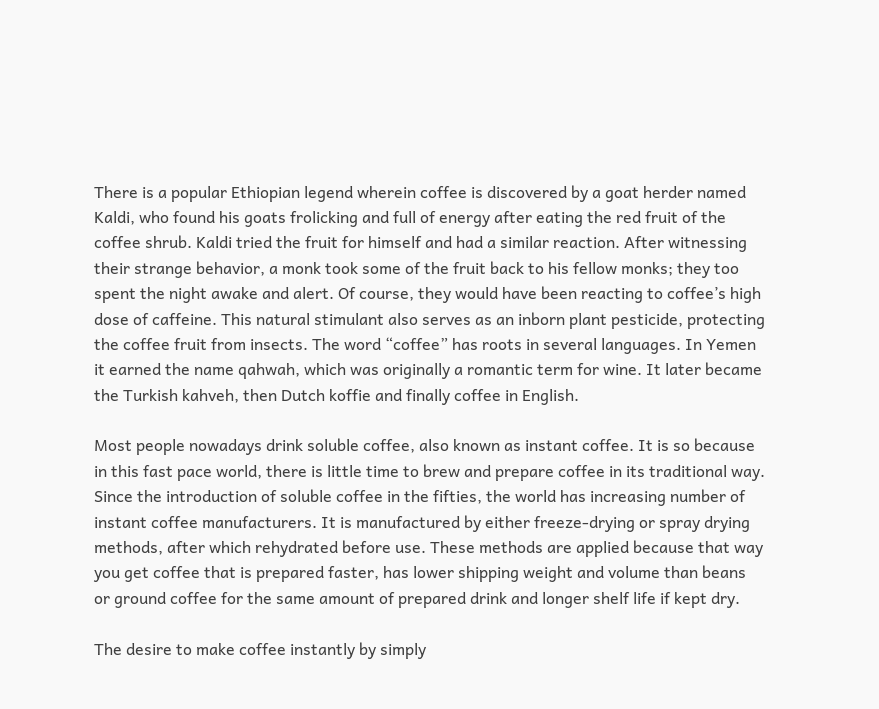There is a popular Ethiopian legend wherein coffee is discovered by a goat herder named Kaldi, who found his goats frolicking and full of energy after eating the red fruit of the coffee shrub. Kaldi tried the fruit for himself and had a similar reaction. After witnessing their strange behavior, a monk took some of the fruit back to his fellow monks; they too spent the night awake and alert. Of course, they would have been reacting to coffee’s high dose of caffeine. This natural stimulant also serves as an inborn plant pesticide, protecting the coffee fruit from insects. The word “coffee” has roots in several languages. In Yemen it earned the name qahwah, which was originally a romantic term for wine. It later became the Turkish kahveh, then Dutch koffie and finally coffee in English.

Most people nowadays drink soluble coffee, also known as instant coffee. It is so because in this fast pace world, there is little time to brew and prepare coffee in its traditional way. Since the introduction of soluble coffee in the fifties, the world has increasing number of instant coffee manufacturers. It is manufactured by either freeze-drying or spray drying methods, after which rehydrated before use. These methods are applied because that way you get coffee that is prepared faster, has lower shipping weight and volume than beans or ground coffee for the same amount of prepared drink and longer shelf life if kept dry.

The desire to make coffee instantly by simply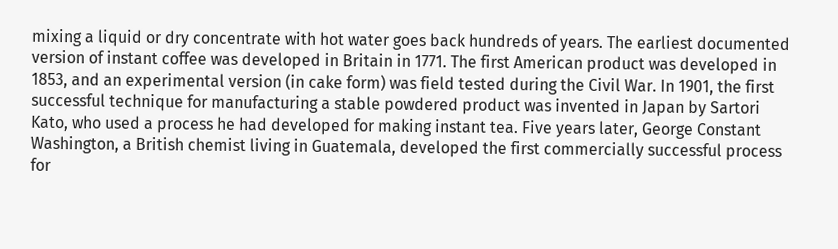mixing a liquid or dry concentrate with hot water goes back hundreds of years. The earliest documented version of instant coffee was developed in Britain in 1771. The first American product was developed in 1853, and an experimental version (in cake form) was field tested during the Civil War. In 1901, the first successful technique for manufacturing a stable powdered product was invented in Japan by Sartori Kato, who used a process he had developed for making instant tea. Five years later, George Constant Washington, a British chemist living in Guatemala, developed the first commercially successful process for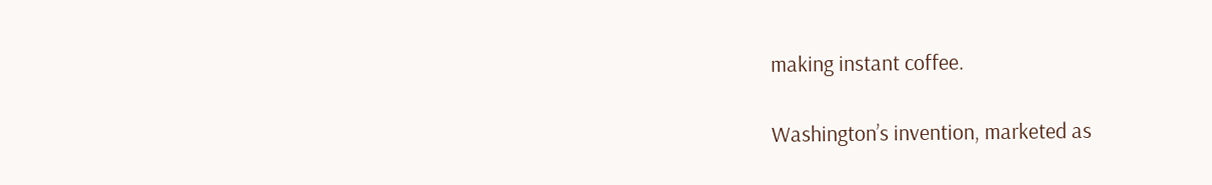making instant coffee.

Washington’s invention, marketed as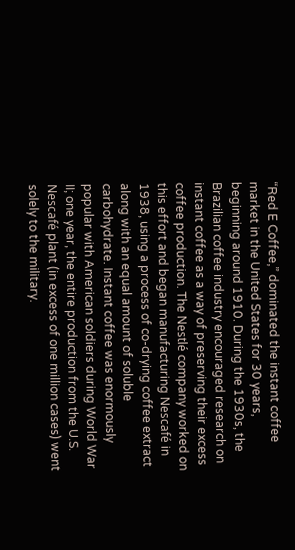“Red E Coffee,” dominated the instant coffee market in the United States for 30 years, beginning around 1910. During the 1930s, the Brazilian coffee industry encouraged research on instant coffee as a way of preserving their excess coffee production. The Nestlé company worked on this effort and began manufacturing Nescafé in 1938, using a process of co-drying coffee extract along with an equal amount of soluble carbohydrate. Instant coffee was enormously popular with American soldiers during World War II; one year, the entire production from the U.S. Nescafé plant (in excess of one million cases) went solely to the military.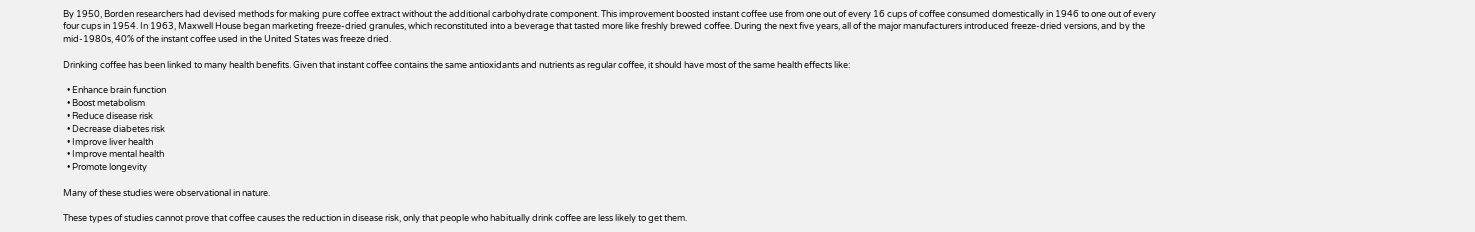By 1950, Borden researchers had devised methods for making pure coffee extract without the additional carbohydrate component. This improvement boosted instant coffee use from one out of every 16 cups of coffee consumed domestically in 1946 to one out of every four cups in 1954. In 1963, Maxwell House began marketing freeze-dried granules, which reconstituted into a beverage that tasted more like freshly brewed coffee. During the next five years, all of the major manufacturers introduced freeze-dried versions, and by the mid-1980s, 40% of the instant coffee used in the United States was freeze dried.

Drinking coffee has been linked to many health benefits. Given that instant coffee contains the same antioxidants and nutrients as regular coffee, it should have most of the same health effects like:

  • Enhance brain function
  • Boost metabolism
  • Reduce disease risk
  • Decrease diabetes risk
  • Improve liver health
  • Improve mental health
  • Promote longevity

Many of these studies were observational in nature.

These types of studies cannot prove that coffee causes the reduction in disease risk, only that people who habitually drink coffee are less likely to get them.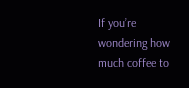If you’re wondering how much coffee to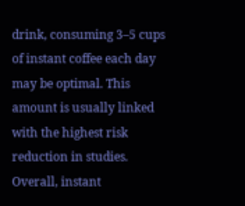drink, consuming 3–5 cups of instant coffee each day may be optimal. This amount is usually linked with the highest risk reduction in studies. Overall, instant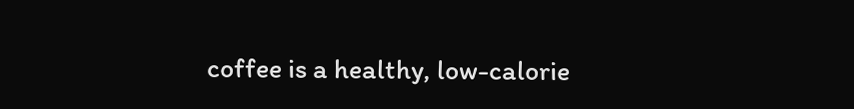coffee is a healthy, low-calorie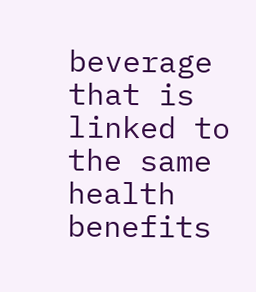beverage that is linked to the same health benefits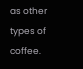as other types of coffee.